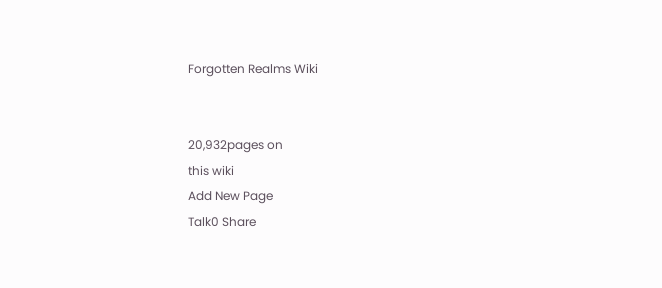Forgotten Realms Wiki


20,932pages on
this wiki
Add New Page
Talk0 Share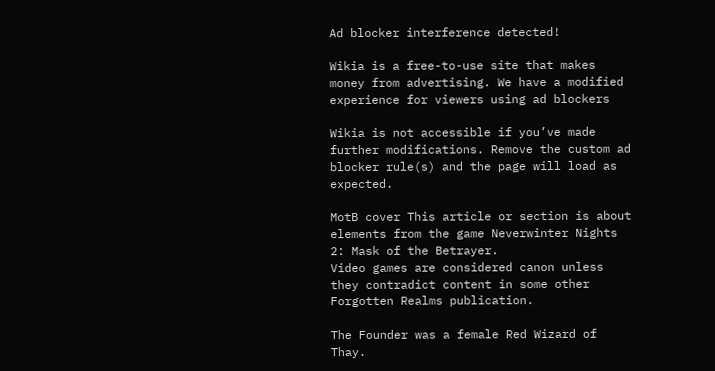Ad blocker interference detected!

Wikia is a free-to-use site that makes money from advertising. We have a modified experience for viewers using ad blockers

Wikia is not accessible if you’ve made further modifications. Remove the custom ad blocker rule(s) and the page will load as expected.

MotB cover This article or section is about elements from the game Neverwinter Nights 2: Mask of the Betrayer.
Video games are considered canon unless they contradict content in some other Forgotten Realms publication.

The Founder was a female Red Wizard of Thay.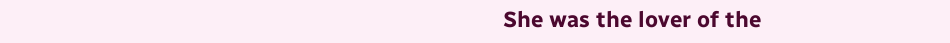She was the lover of the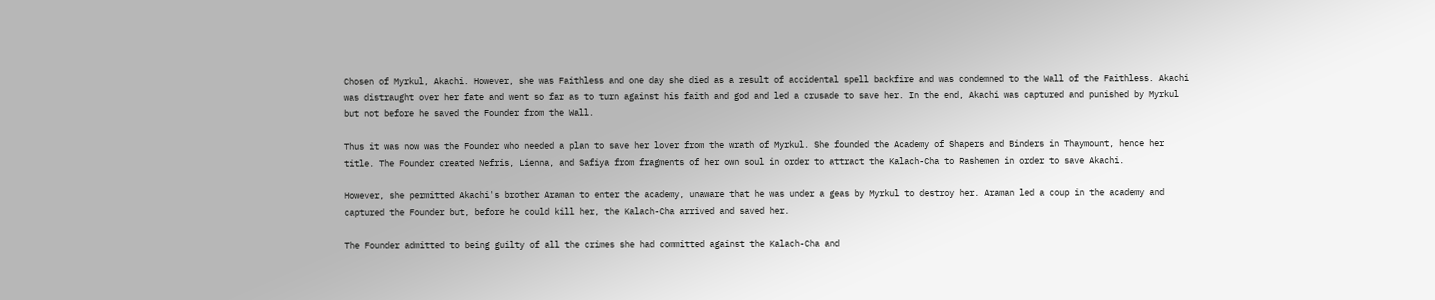Chosen of Myrkul, Akachi. However, she was Faithless and one day she died as a result of accidental spell backfire and was condemned to the Wall of the Faithless. Akachi was distraught over her fate and went so far as to turn against his faith and god and led a crusade to save her. In the end, Akachi was captured and punished by Myrkul but not before he saved the Founder from the Wall.

Thus it was now was the Founder who needed a plan to save her lover from the wrath of Myrkul. She founded the Academy of Shapers and Binders in Thaymount, hence her title. The Founder created Nefris, Lienna, and Safiya from fragments of her own soul in order to attract the Kalach-Cha to Rashemen in order to save Akachi.

However, she permitted Akachi's brother Araman to enter the academy, unaware that he was under a geas by Myrkul to destroy her. Araman led a coup in the academy and captured the Founder but, before he could kill her, the Kalach-Cha arrived and saved her.

The Founder admitted to being guilty of all the crimes she had committed against the Kalach-Cha and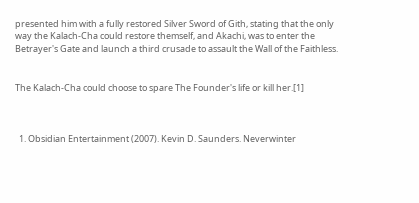presented him with a fully restored Silver Sword of Gith, stating that the only way the Kalach-Cha could restore themself, and Akachi, was to enter the Betrayer's Gate and launch a third crusade to assault the Wall of the Faithless.


The Kalach-Cha could choose to spare The Founder's life or kill her.[1]



  1. Obsidian Entertainment (2007). Kevin D. Saunders. Neverwinter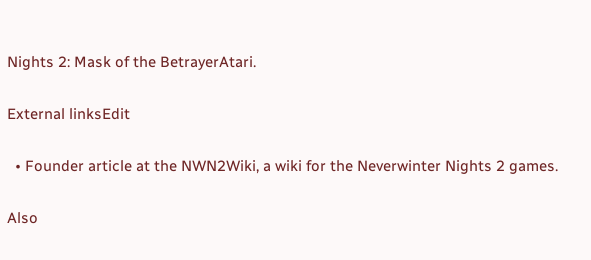Nights 2: Mask of the BetrayerAtari.

External linksEdit

  • Founder article at the NWN2Wiki, a wiki for the Neverwinter Nights 2 games.

Also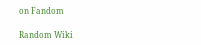on Fandom

Random Wiki